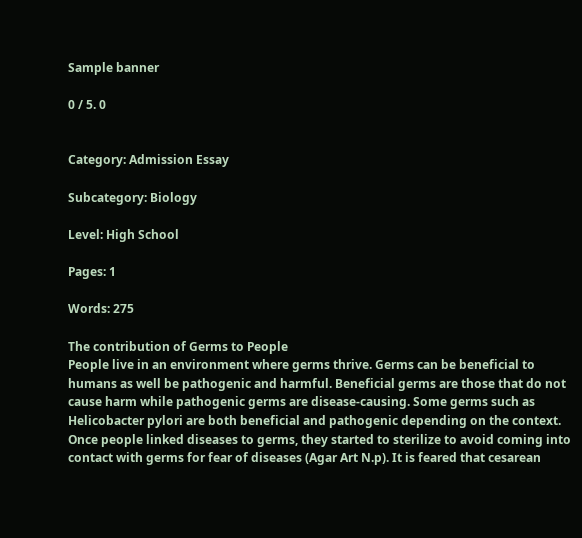Sample banner

0 / 5. 0


Category: Admission Essay

Subcategory: Biology

Level: High School

Pages: 1

Words: 275

The contribution of Germs to People
People live in an environment where germs thrive. Germs can be beneficial to humans as well be pathogenic and harmful. Beneficial germs are those that do not cause harm while pathogenic germs are disease-causing. Some germs such as Helicobacter pylori are both beneficial and pathogenic depending on the context. Once people linked diseases to germs, they started to sterilize to avoid coming into contact with germs for fear of diseases (Agar Art N.p). It is feared that cesarean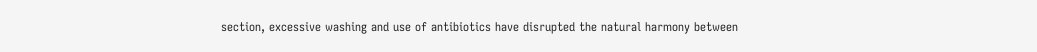section, excessive washing and use of antibiotics have disrupted the natural harmony between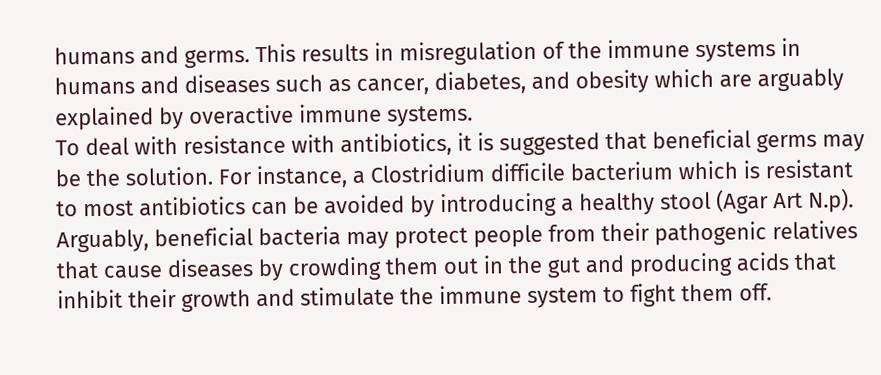humans and germs. This results in misregulation of the immune systems in humans and diseases such as cancer, diabetes, and obesity which are arguably explained by overactive immune systems.
To deal with resistance with antibiotics, it is suggested that beneficial germs may be the solution. For instance, a Clostridium difficile bacterium which is resistant to most antibiotics can be avoided by introducing a healthy stool (Agar Art N.p). Arguably, beneficial bacteria may protect people from their pathogenic relatives that cause diseases by crowding them out in the gut and producing acids that inhibit their growth and stimulate the immune system to fight them off.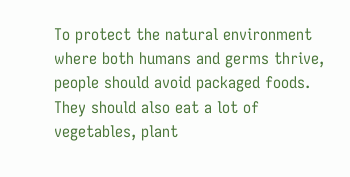To protect the natural environment where both humans and germs thrive, people should avoid packaged foods. They should also eat a lot of vegetables, plant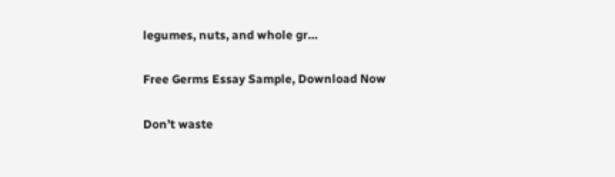legumes, nuts, and whole gr…

Free Germs Essay Sample, Download Now

Don’t waste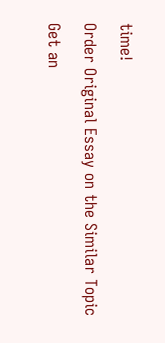time!

Order Original Essay on the Similar Topic

Get an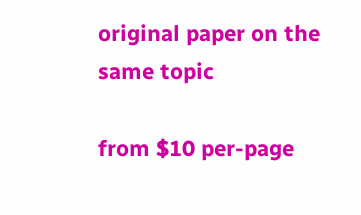original paper on the same topic

from $10 per-page